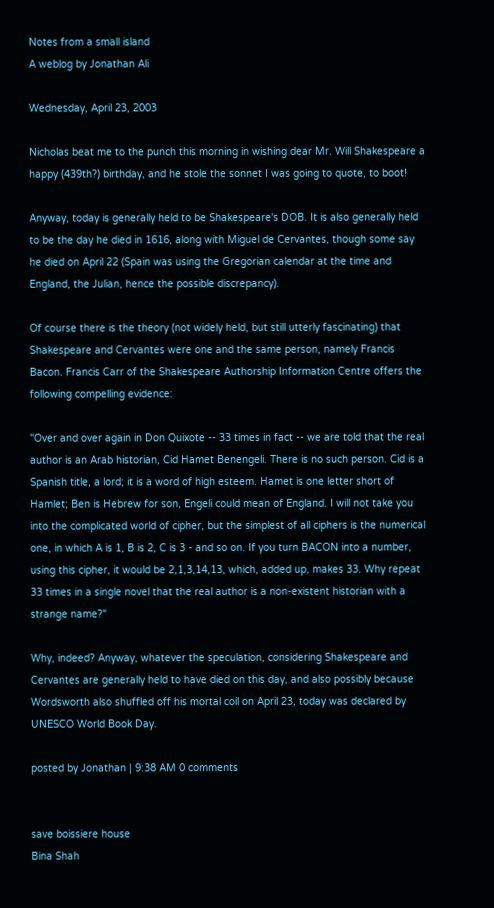Notes from a small island
A weblog by Jonathan Ali

Wednesday, April 23, 2003

Nicholas beat me to the punch this morning in wishing dear Mr. Will Shakespeare a happy (439th?) birthday, and he stole the sonnet I was going to quote, to boot!

Anyway, today is generally held to be Shakespeare's DOB. It is also generally held to be the day he died in 1616, along with Miguel de Cervantes, though some say he died on April 22 (Spain was using the Gregorian calendar at the time and England, the Julian, hence the possible discrepancy).

Of course there is the theory (not widely held, but still utterly fascinating) that Shakespeare and Cervantes were one and the same person, namely Francis Bacon. Francis Carr of the Shakespeare Authorship Information Centre offers the following compelling evidence:

"Over and over again in Don Quixote -- 33 times in fact -- we are told that the real author is an Arab historian, Cid Hamet Benengeli. There is no such person. Cid is a Spanish title, a lord; it is a word of high esteem. Hamet is one letter short of Hamlet; Ben is Hebrew for son, Engeli could mean of England. I will not take you into the complicated world of cipher, but the simplest of all ciphers is the numerical one, in which A is 1, B is 2, C is 3 - and so on. If you turn BACON into a number, using this cipher, it would be 2,1,3,14,13, which, added up, makes 33. Why repeat 33 times in a single novel that the real author is a non-existent historian with a strange name?"

Why, indeed? Anyway, whatever the speculation, considering Shakespeare and Cervantes are generally held to have died on this day, and also possibly because Wordsworth also shuffled off his mortal coil on April 23, today was declared by UNESCO World Book Day.

posted by Jonathan | 9:38 AM 0 comments


save boissiere house
Bina Shah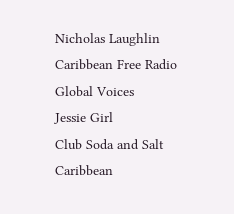Nicholas Laughlin
Caribbean Free Radio
Global Voices
Jessie Girl
Club Soda and Salt
Caribbean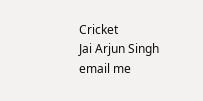Cricket
Jai Arjun Singh
email me